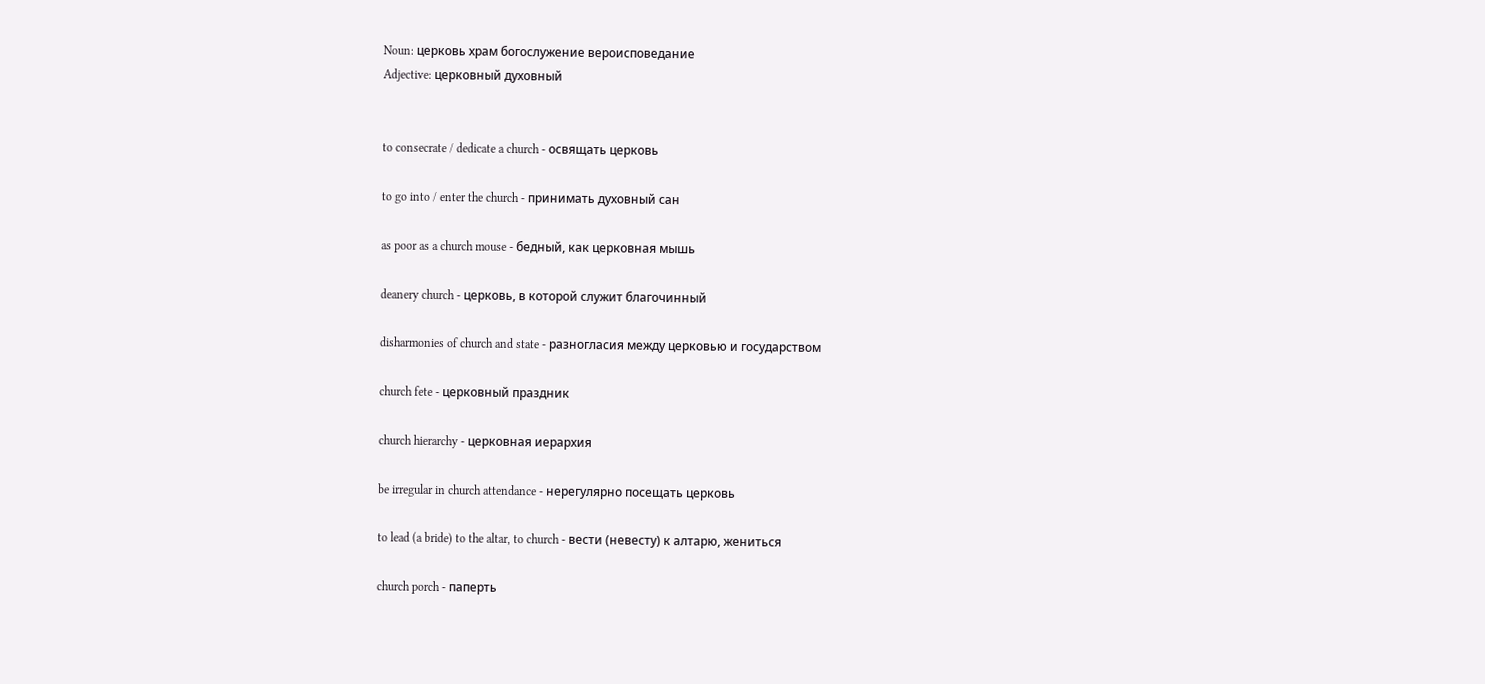Noun: церковь храм богослужение вероисповедание
Adjective: церковный духовный


to consecrate / dedicate a church - освящать церковь

to go into / enter the church - принимать духовный сан

as poor as a church mouse - бедный, как церковная мышь

deanery church - церковь, в которой служит благочинный

disharmonies of church and state - разногласия между церковью и государством

church fete - церковный праздник

church hierarchy - церковная иерархия

be irregular in church attendance - нерегулярно посещать церковь

to lead (a bride) to the altar, to church - вести (невесту) к алтарю, жениться

church porch - паперть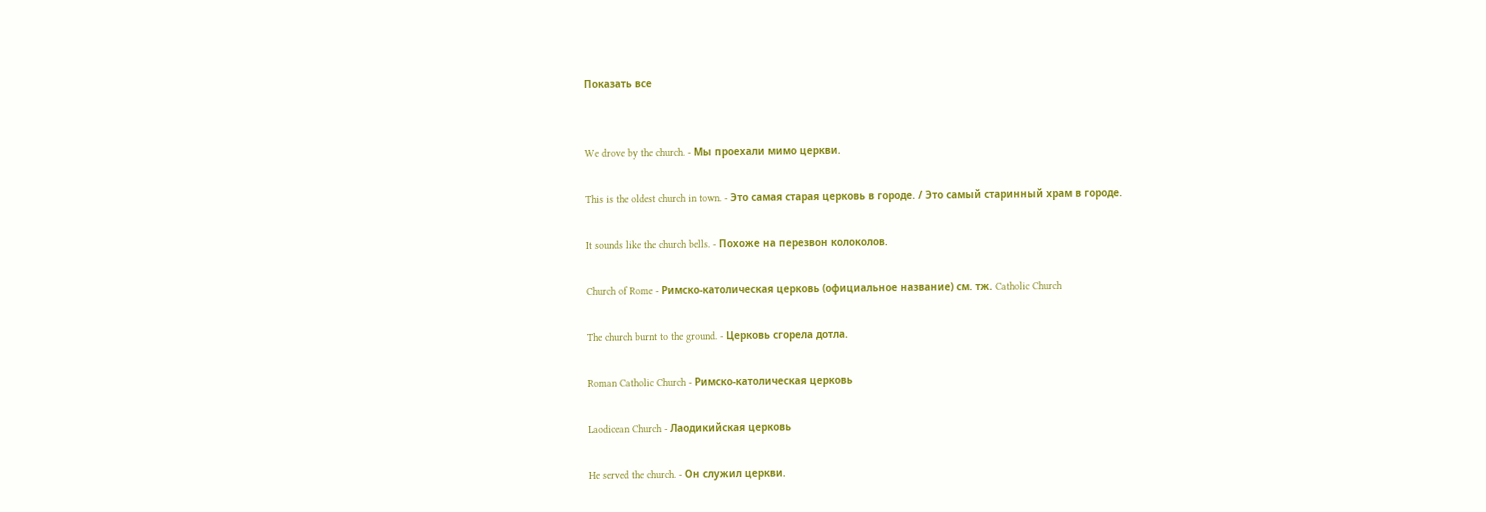Показать все


We drove by the church. - Мы проехали мимо церкви.

This is the oldest church in town. - Это самая старая церковь в городе. / Это самый старинный храм в городе.

It sounds like the church bells. - Похоже на перезвон колоколов.

Church of Rome - Римско-католическая церковь (официальное название) см. тж. Catholic Church

The church burnt to the ground. - Церковь сгорела дотла.

Roman Catholic Church - Римско-католическая церковь

Laodicean Church - Лаодикийская церковь

He served the church. - Он служил церкви.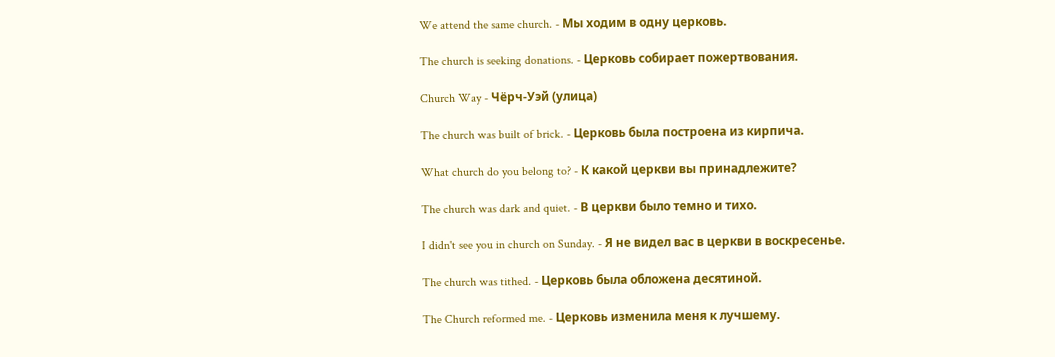We attend the same church. - Мы ходим в одну церковь.

The church is seeking donations. - Церковь собирает пожертвования.

Church Way - Чёрч-Уэй (улица)

The church was built of brick. - Церковь была построена из кирпича.

What church do you belong to? - К какой церкви вы принадлежите?

The church was dark and quiet. - В церкви было темно и тихо.

I didn't see you in church on Sunday. - Я не видел вас в церкви в воскресенье.

The church was tithed. - Церковь была обложена десятиной.

The Church reformed me. - Церковь изменила меня к лучшему.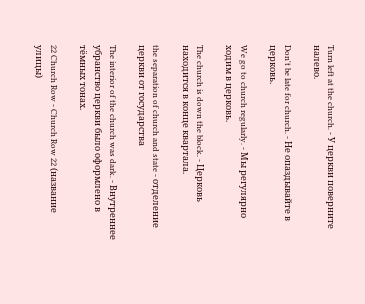Turn left at the church. - У церкви поверните налево.

Don't be late for church. - Не опаздывайте в церковь.

We go to church regularly. - Мы регулярно ходим в церковь.

The church is down the block. - Церковь находится в конце квартала.

the separation of church and state - отделение церкви от государства

The interior of the church was dark. - Внутреннее убранство церкви было оформлено в тёмных тонах.

22 Church Row - Church Row 22 (название улицы)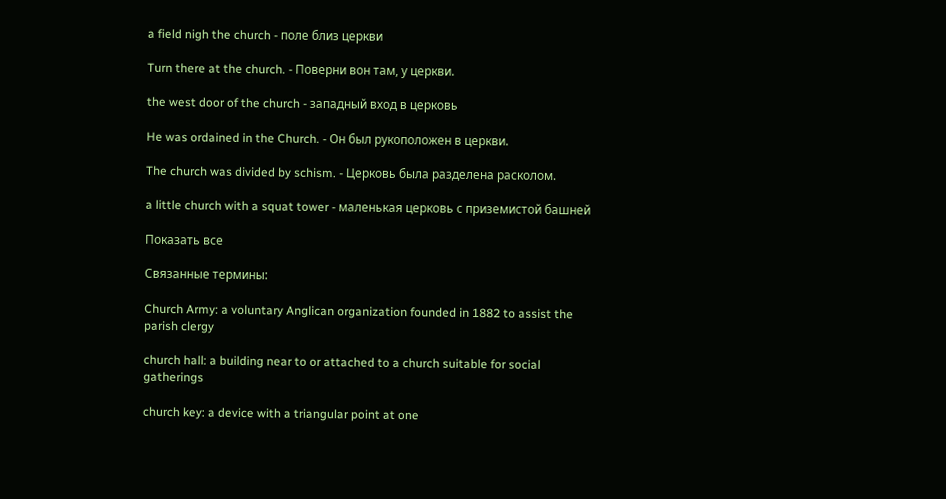a field nigh the church - поле близ церкви

Turn there at the church. - Поверни вон там, у церкви.

the west door of the church - западный вход в церковь

He was ordained in the Church. - Он был рукоположен в церкви.

The church was divided by schism. - Церковь была разделена расколом.

a little church with a squat tower - маленькая церковь с приземистой башней

Показать все

Связанные термины:

Church Army: a voluntary Anglican organization founded in 1882 to assist the parish clergy

church hall: a building near to or attached to a church suitable for social gatherings

church key: a device with a triangular point at one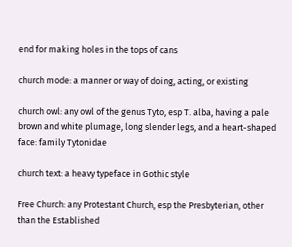end for making holes in the tops of cans

church mode: a manner or way of doing, acting, or existing

church owl: any owl of the genus Tyto, esp T. alba, having a pale brown and white plumage, long slender legs, and a heart-shaped face: family Tytonidae

church text: a heavy typeface in Gothic style

Free Church: any Protestant Church, esp the Presbyterian, other than the Established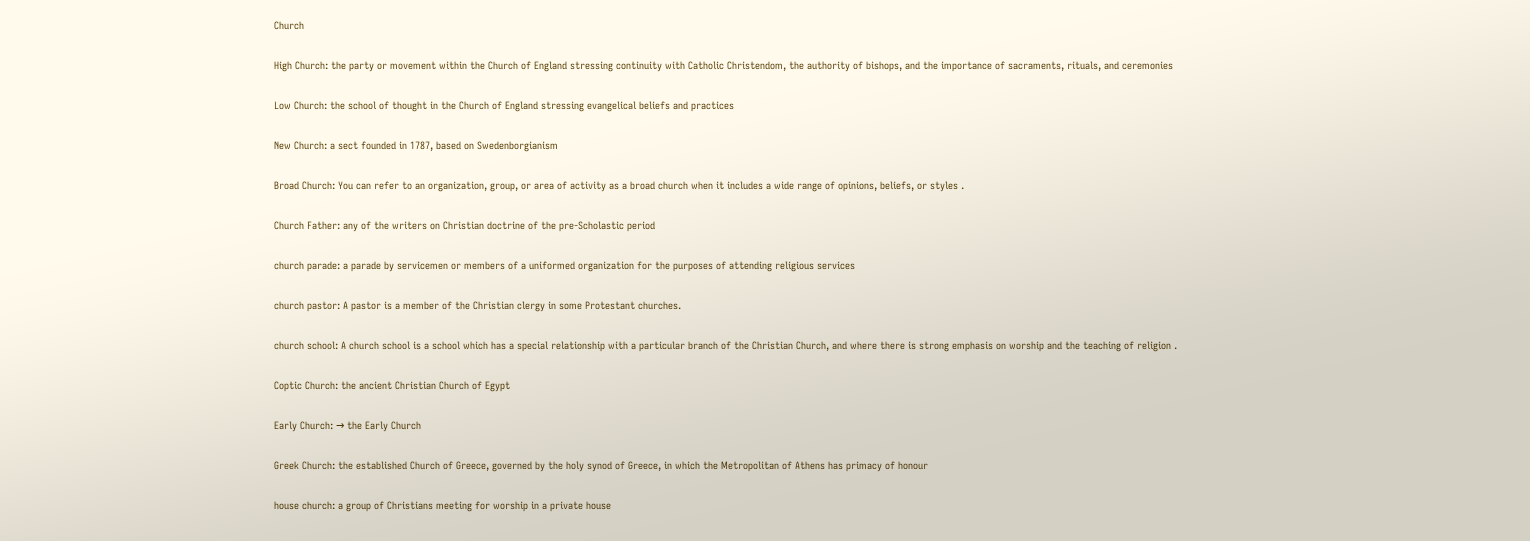Church

High Church: the party or movement within the Church of England stressing continuity with Catholic Christendom, the authority of bishops, and the importance of sacraments, rituals, and ceremonies

Low Church: the school of thought in the Church of England stressing evangelical beliefs and practices

New Church: a sect founded in 1787, based on Swedenborgianism

Broad Church: You can refer to an organization, group, or area of activity as a broad church when it includes a wide range of opinions, beliefs, or styles .

Church Father: any of the writers on Christian doctrine of the pre-Scholastic period

church parade: a parade by servicemen or members of a uniformed organization for the purposes of attending religious services

church pastor: A pastor is a member of the Christian clergy in some Protestant churches.

church school: A church school is a school which has a special relationship with a particular branch of the Christian Church, and where there is strong emphasis on worship and the teaching of religion .

Coptic Church: the ancient Christian Church of Egypt

Early Church: → the Early Church

Greek Church: the established Church of Greece, governed by the holy synod of Greece, in which the Metropolitan of Athens has primacy of honour

house church: a group of Christians meeting for worship in a private house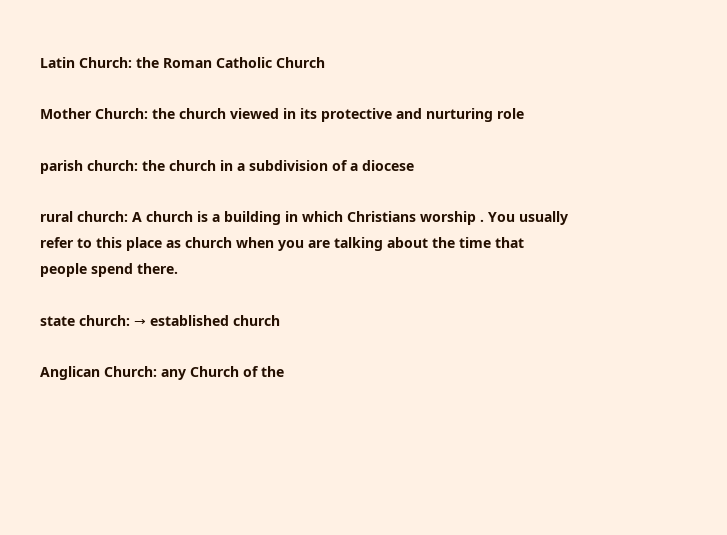Latin Church: the Roman Catholic Church

Mother Church: the church viewed in its protective and nurturing role

parish church: the church in a subdivision of a diocese

rural church: A church is a building in which Christians worship . You usually refer to this place as church when you are talking about the time that people spend there.

state church: → established church

Anglican Church: any Church of the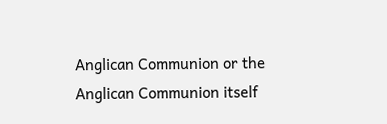Anglican Communion or the Anglican Communion itself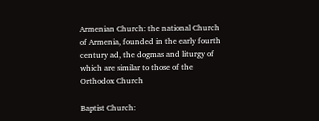Armenian Church: the national Church of Armenia, founded in the early fourth century ad, the dogmas and liturgy of which are similar to those of the Orthodox Church

Baptist Church: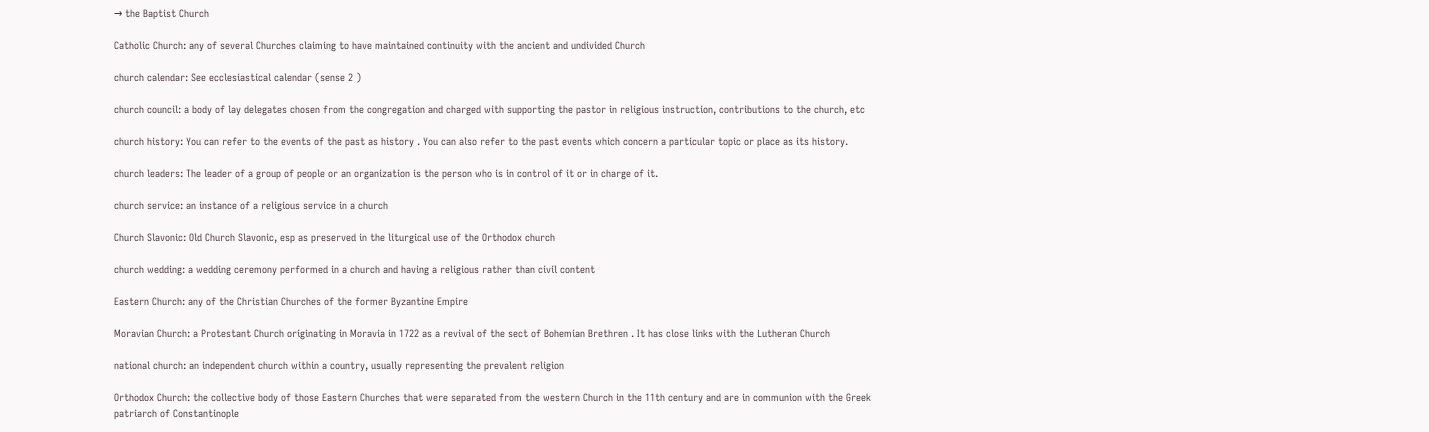→ the Baptist Church

Catholic Church: any of several Churches claiming to have maintained continuity with the ancient and undivided Church

church calendar: See ecclesiastical calendar (sense 2 )

church council: a body of lay delegates chosen from the congregation and charged with supporting the pastor in religious instruction, contributions to the church, etc

church history: You can refer to the events of the past as history . You can also refer to the past events which concern a particular topic or place as its history.

church leaders: The leader of a group of people or an organization is the person who is in control of it or in charge of it.

church service: an instance of a religious service in a church

Church Slavonic: Old Church Slavonic, esp as preserved in the liturgical use of the Orthodox church

church wedding: a wedding ceremony performed in a church and having a religious rather than civil content

Eastern Church: any of the Christian Churches of the former Byzantine Empire

Moravian Church: a Protestant Church originating in Moravia in 1722 as a revival of the sect of Bohemian Brethren . It has close links with the Lutheran Church

national church: an independent church within a country, usually representing the prevalent religion

Orthodox Church: the collective body of those Eastern Churches that were separated from the western Church in the 11th century and are in communion with the Greek patriarch of Constantinople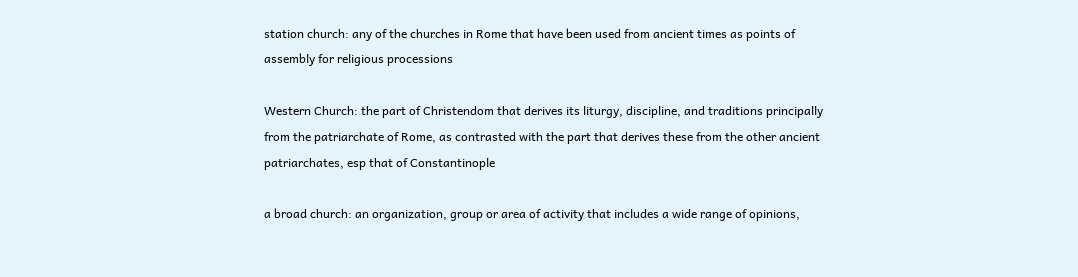station church: any of the churches in Rome that have been used from ancient times as points of assembly for religious processions

Western Church: the part of Christendom that derives its liturgy, discipline, and traditions principally from the patriarchate of Rome, as contrasted with the part that derives these from the other ancient patriarchates, esp that of Constantinople

a broad church: an organization, group or area of activity that includes a wide range of opinions,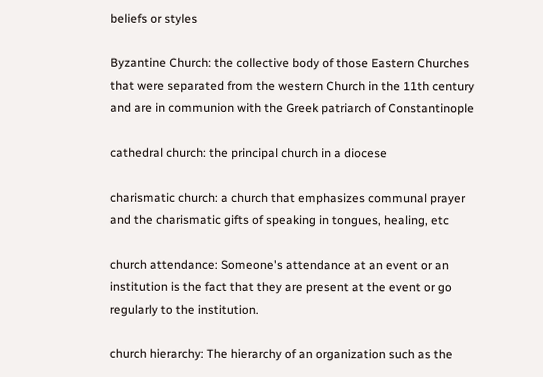beliefs or styles

Byzantine Church: the collective body of those Eastern Churches that were separated from the western Church in the 11th century and are in communion with the Greek patriarch of Constantinople

cathedral church: the principal church in a diocese

charismatic church: a church that emphasizes communal prayer and the charismatic gifts of speaking in tongues, healing, etc

church attendance: Someone's attendance at an event or an institution is the fact that they are present at the event or go regularly to the institution.

church hierarchy: The hierarchy of an organization such as the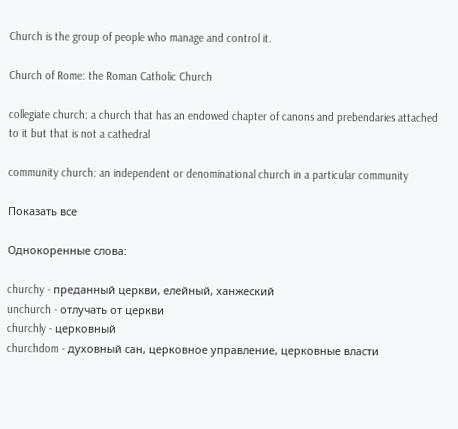Church is the group of people who manage and control it.

Church of Rome: the Roman Catholic Church

collegiate church: a church that has an endowed chapter of canons and prebendaries attached to it but that is not a cathedral

community church: an independent or denominational church in a particular community

Показать все

Однокоренные слова:

churchy - преданный церкви, елейный, ханжеский
unchurch - отлучать от церкви
churchly - церковный
churchdom - духовный сан, церковное управление, церковные власти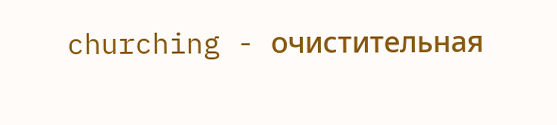churching - очистительная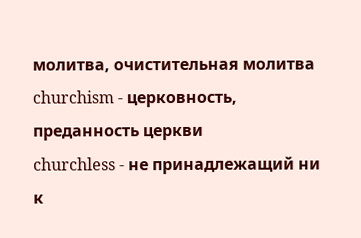молитва, очистительная молитва
churchism - церковность, преданность церкви
churchless - не принадлежащий ни к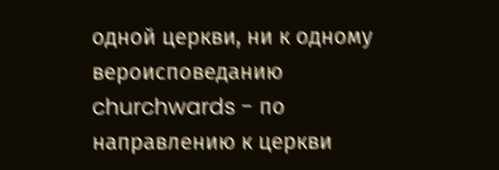одной церкви, ни к одному вероисповеданию
churchwards - по направлению к церкви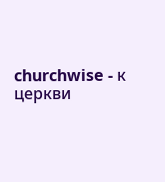churchwise - к церкви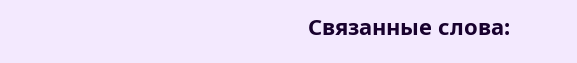Связанные слова: